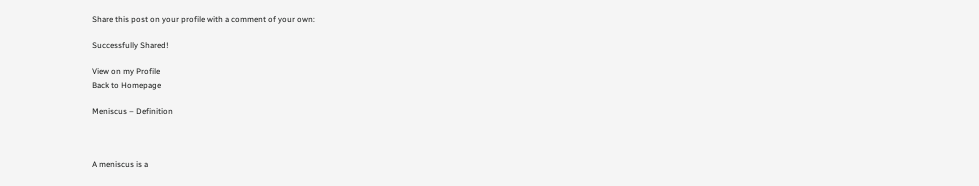Share this post on your profile with a comment of your own:

Successfully Shared!

View on my Profile
Back to Homepage

Meniscus – Definition



A meniscus is a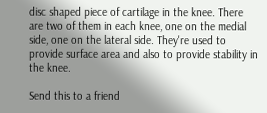disc shaped piece of cartilage in the knee. There are two of them in each knee, one on the medial side, one on the lateral side. They're used to provide surface area and also to provide stability in the knee.

Send this to a friend